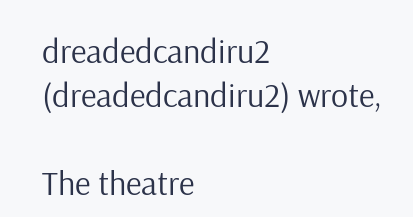dreadedcandiru2 (dreadedcandiru2) wrote,

The theatre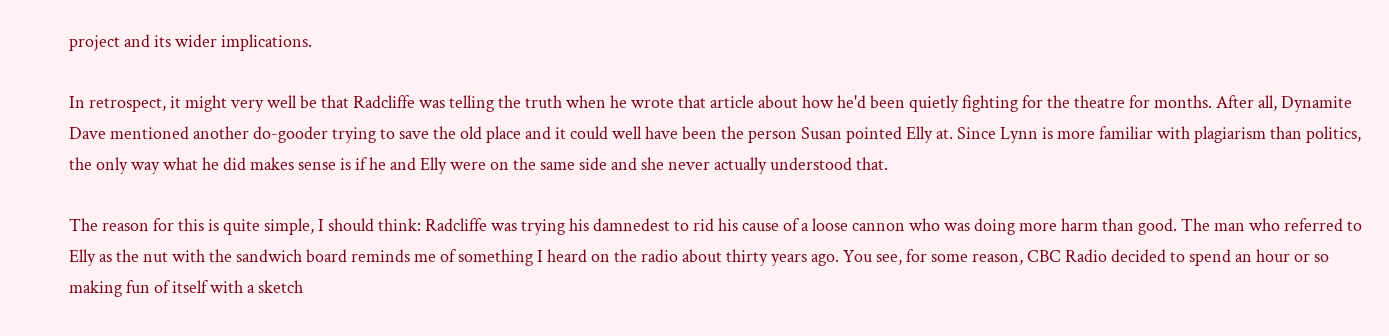project and its wider implications.

In retrospect, it might very well be that Radcliffe was telling the truth when he wrote that article about how he'd been quietly fighting for the theatre for months. After all, Dynamite Dave mentioned another do-gooder trying to save the old place and it could well have been the person Susan pointed Elly at. Since Lynn is more familiar with plagiarism than politics, the only way what he did makes sense is if he and Elly were on the same side and she never actually understood that.

The reason for this is quite simple, I should think: Radcliffe was trying his damnedest to rid his cause of a loose cannon who was doing more harm than good. The man who referred to Elly as the nut with the sandwich board reminds me of something I heard on the radio about thirty years ago. You see, for some reason, CBC Radio decided to spend an hour or so making fun of itself with a sketch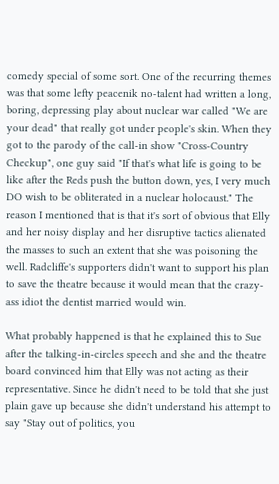comedy special of some sort. One of the recurring themes was that some lefty peacenik no-talent had written a long, boring, depressing play about nuclear war called "We are your dead" that really got under people's skin. When they got to the parody of the call-in show "Cross-Country Checkup", one guy said "If that's what life is going to be like after the Reds push the button down, yes, I very much DO wish to be obliterated in a nuclear holocaust." The reason I mentioned that is that it's sort of obvious that Elly and her noisy display and her disruptive tactics alienated the masses to such an extent that she was poisoning the well. Radcliffe's supporters didn't want to support his plan to save the theatre because it would mean that the crazy-ass idiot the dentist married would win.

What probably happened is that he explained this to Sue after the talking-in-circles speech and she and the theatre board convinced him that Elly was not acting as their representative. Since he didn't need to be told that she just plain gave up because she didn't understand his attempt to say "Stay out of politics, you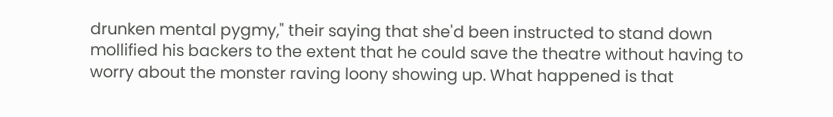drunken mental pygmy," their saying that she'd been instructed to stand down mollified his backers to the extent that he could save the theatre without having to worry about the monster raving loony showing up. What happened is that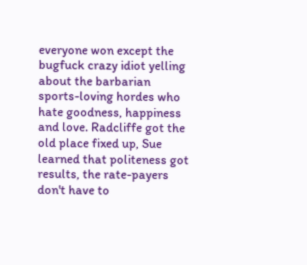everyone won except the bugfuck crazy idiot yelling about the barbarian sports-loving hordes who hate goodness, happiness and love. Radcliffe got the old place fixed up, Sue learned that politeness got results, the rate-payers don't have to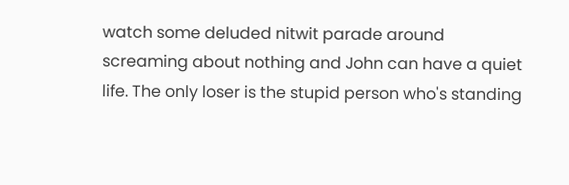watch some deluded nitwit parade around screaming about nothing and John can have a quiet life. The only loser is the stupid person who's standing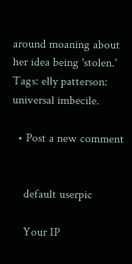around moaning about her idea being 'stolen.'
Tags: elly patterson: universal imbecile.

  • Post a new comment


    default userpic

    Your IP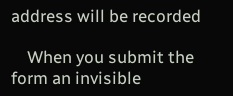address will be recorded

    When you submit the form an invisible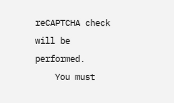reCAPTCHA check will be performed.
    You must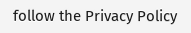follow the Privacy Policy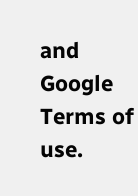and Google Terms of use.